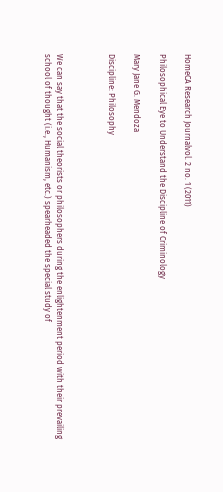HomeCA Research Journalvol. 2 no. 1 (2011)

Philosophical Eye to Understand the Discipline of Criminology

Mary Jane G. Mendoza

Discipline: Philosophy



We can say that the social theorists or philosophers during the enlightenment period with their prevailing school of thought (i.e., Humanism, etc.) spearheaded the special study of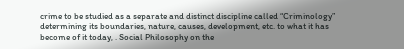crime to be studied as a separate and distinct discipline called “Criminology” determining its boundaries, nature, causes, development, etc. to what it has become of it today, . Social Philosophy on the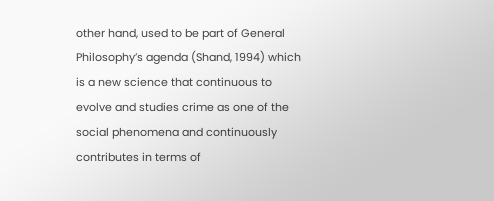other hand, used to be part of General Philosophy’s agenda (Shand, 1994) which is a new science that continuous to evolve and studies crime as one of the social phenomena and continuously contributes in terms of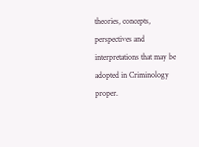theories, concepts, perspectives and interpretations that may be adopted in Criminology proper.